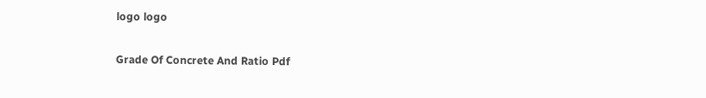logo logo

Grade Of Concrete And Ratio Pdf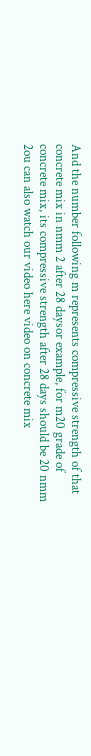And the number following m represents compressive strength of that concrete mix in nmm 2 after 28 daysor example, for m20 grade of concrete mix, its compressive strength after 28 days should be 20 nmm 2ou can also watch our video here video on concrete mix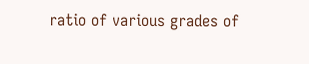ratio of various grades of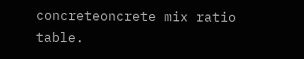concreteoncrete mix ratio table.